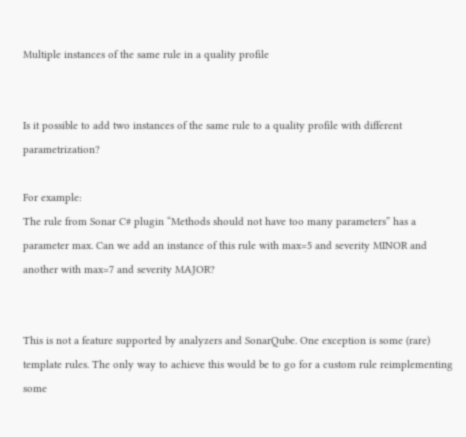Multiple instances of the same rule in a quality profile


Is it possible to add two instances of the same rule to a quality profile with different parametrization?

For example:
The rule from Sonar C# plugin “Methods should not have too many parameters” has a parameter max. Can we add an instance of this rule with max=5 and severity MINOR and another with max=7 and severity MAJOR?


This is not a feature supported by analyzers and SonarQube. One exception is some (rare) template rules. The only way to achieve this would be to go for a custom rule reimplementing some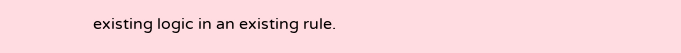existing logic in an existing rule.